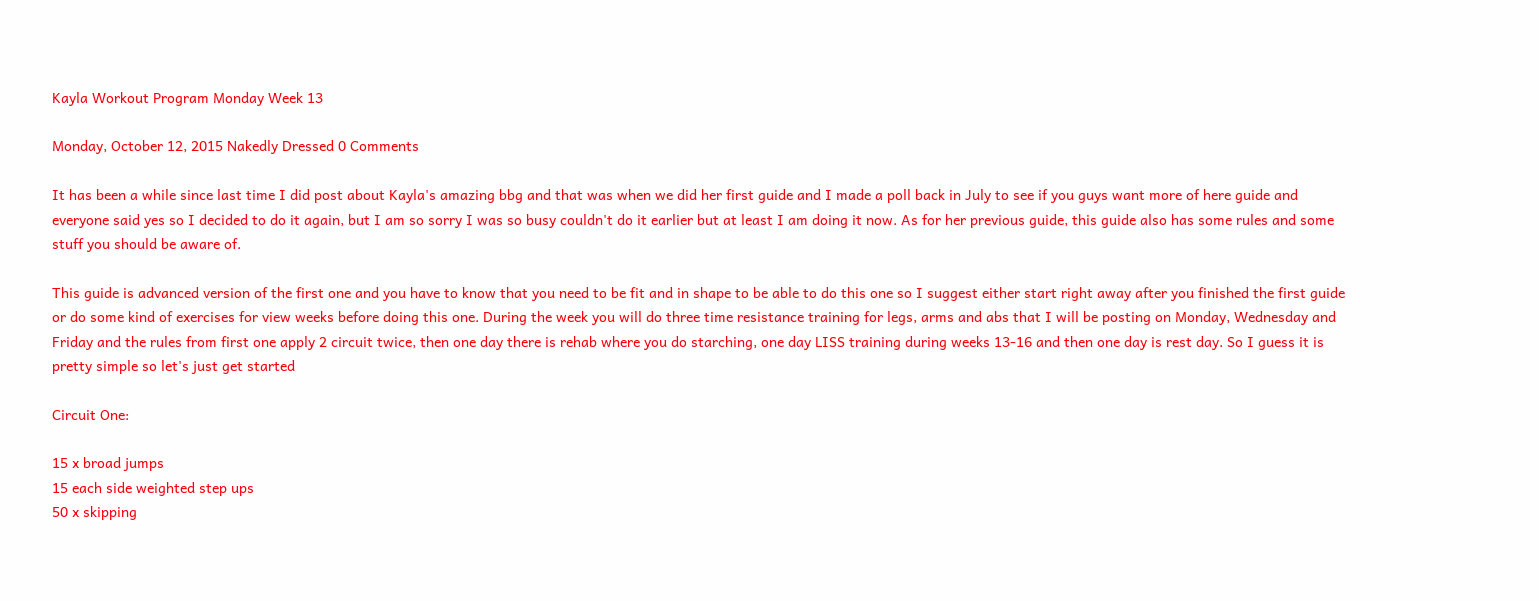Kayla Workout Program Monday Week 13

Monday, October 12, 2015 Nakedly Dressed 0 Comments

It has been a while since last time I did post about Kayla's amazing bbg and that was when we did her first guide and I made a poll back in July to see if you guys want more of here guide and everyone said yes so I decided to do it again, but I am so sorry I was so busy couldn't do it earlier but at least I am doing it now. As for her previous guide, this guide also has some rules and some stuff you should be aware of.

This guide is advanced version of the first one and you have to know that you need to be fit and in shape to be able to do this one so I suggest either start right away after you finished the first guide or do some kind of exercises for view weeks before doing this one. During the week you will do three time resistance training for legs, arms and abs that I will be posting on Monday, Wednesday and Friday and the rules from first one apply 2 circuit twice, then one day there is rehab where you do starching, one day LISS training during weeks 13-16 and then one day is rest day. So I guess it is pretty simple so let's just get started

Circuit One:

15 x broad jumps
15 each side weighted step ups
50 x skipping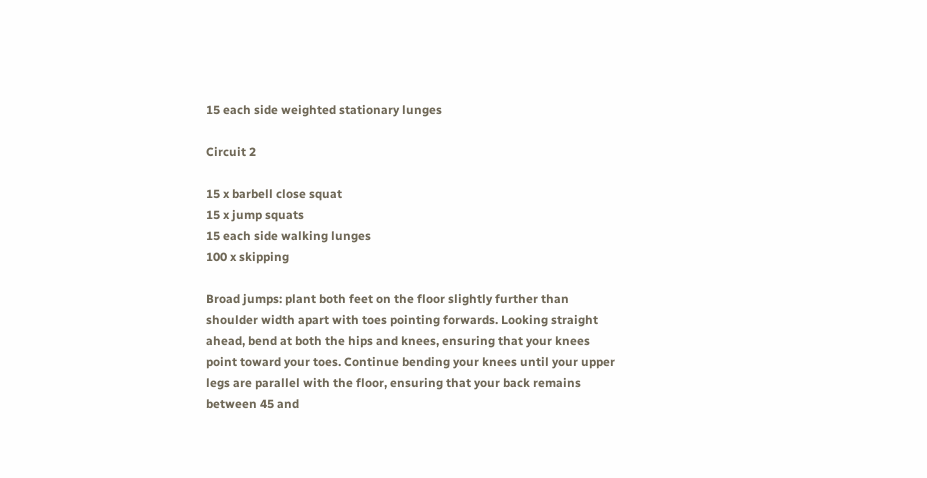15 each side weighted stationary lunges

Circuit 2

15 x barbell close squat
15 x jump squats
15 each side walking lunges
100 x skipping

Broad jumps: plant both feet on the floor slightly further than shoulder width apart with toes pointing forwards. Looking straight ahead, bend at both the hips and knees, ensuring that your knees point toward your toes. Continue bending your knees until your upper legs are parallel with the floor, ensuring that your back remains between 45 and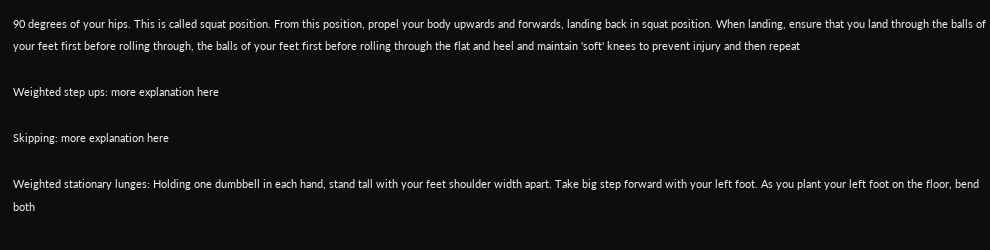90 degrees of your hips. This is called squat position. From this position, propel your body upwards and forwards, landing back in squat position. When landing, ensure that you land through the balls of your feet first before rolling through, the balls of your feet first before rolling through the flat and heel and maintain 'soft' knees to prevent injury and then repeat

Weighted step ups: more explanation here

Skipping: more explanation here

Weighted stationary lunges: Holding one dumbbell in each hand, stand tall with your feet shoulder width apart. Take big step forward with your left foot. As you plant your left foot on the floor, bend both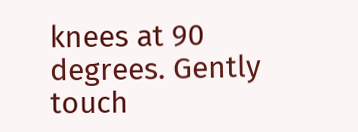knees at 90 degrees. Gently touch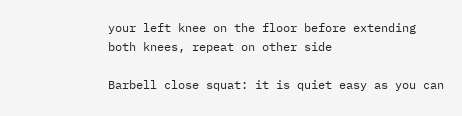your left knee on the floor before extending both knees, repeat on other side

Barbell close squat: it is quiet easy as you can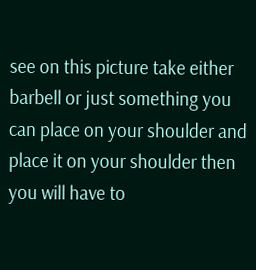see on this picture take either barbell or just something you can place on your shoulder and place it on your shoulder then you will have to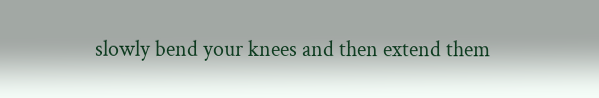slowly bend your knees and then extend them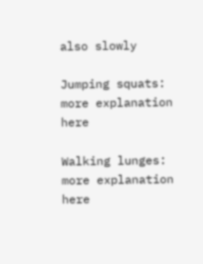also slowly

Jumping squats: more explanation here

Walking lunges: more explanation here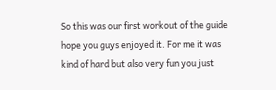So this was our first workout of the guide hope you guys enjoyed it. For me it was kind of hard but also very fun you just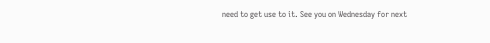need to get use to it. See you on Wednesday for next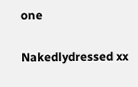one

Nakedlydressed xx